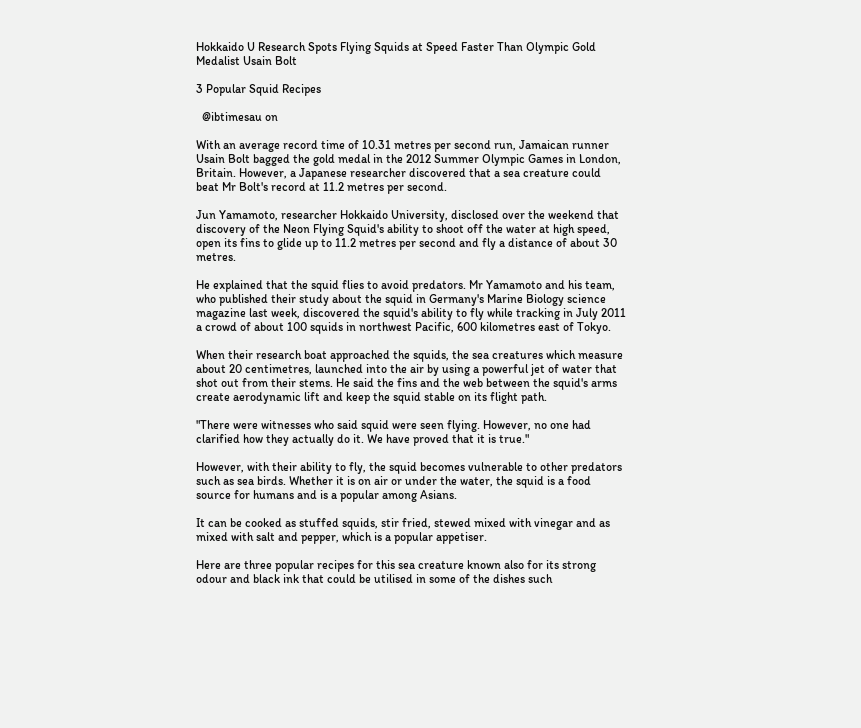Hokkaido U Research Spots Flying Squids at Speed Faster Than Olympic Gold Medalist Usain Bolt

3 Popular Squid Recipes

  @ibtimesau on

With an average record time of 10.31 metres per second run, Jamaican runner Usain Bolt bagged the gold medal in the 2012 Summer Olympic Games in London, Britain. However, a Japanese researcher discovered that a sea creature could beat Mr Bolt's record at 11.2 metres per second.

Jun Yamamoto, researcher Hokkaido University, disclosed over the weekend that discovery of the Neon Flying Squid's ability to shoot off the water at high speed, open its fins to glide up to 11.2 metres per second and fly a distance of about 30 metres.

He explained that the squid flies to avoid predators. Mr Yamamoto and his team, who published their study about the squid in Germany's Marine Biology science magazine last week, discovered the squid's ability to fly while tracking in July 2011 a crowd of about 100 squids in northwest Pacific, 600 kilometres east of Tokyo.

When their research boat approached the squids, the sea creatures which measure about 20 centimetres, launched into the air by using a powerful jet of water that shot out from their stems. He said the fins and the web between the squid's arms create aerodynamic lift and keep the squid stable on its flight path.

"There were witnesses who said squid were seen flying. However, no one had clarified how they actually do it. We have proved that it is true."

However, with their ability to fly, the squid becomes vulnerable to other predators such as sea birds. Whether it is on air or under the water, the squid is a food source for humans and is a popular among Asians.

It can be cooked as stuffed squids, stir fried, stewed mixed with vinegar and as mixed with salt and pepper, which is a popular appetiser.

Here are three popular recipes for this sea creature known also for its strong odour and black ink that could be utilised in some of the dishes such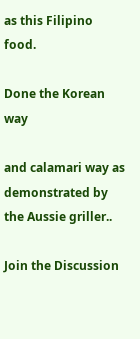as this Filipino food.

Done the Korean way

and calamari way as demonstrated by the Aussie griller..

Join the Discussion